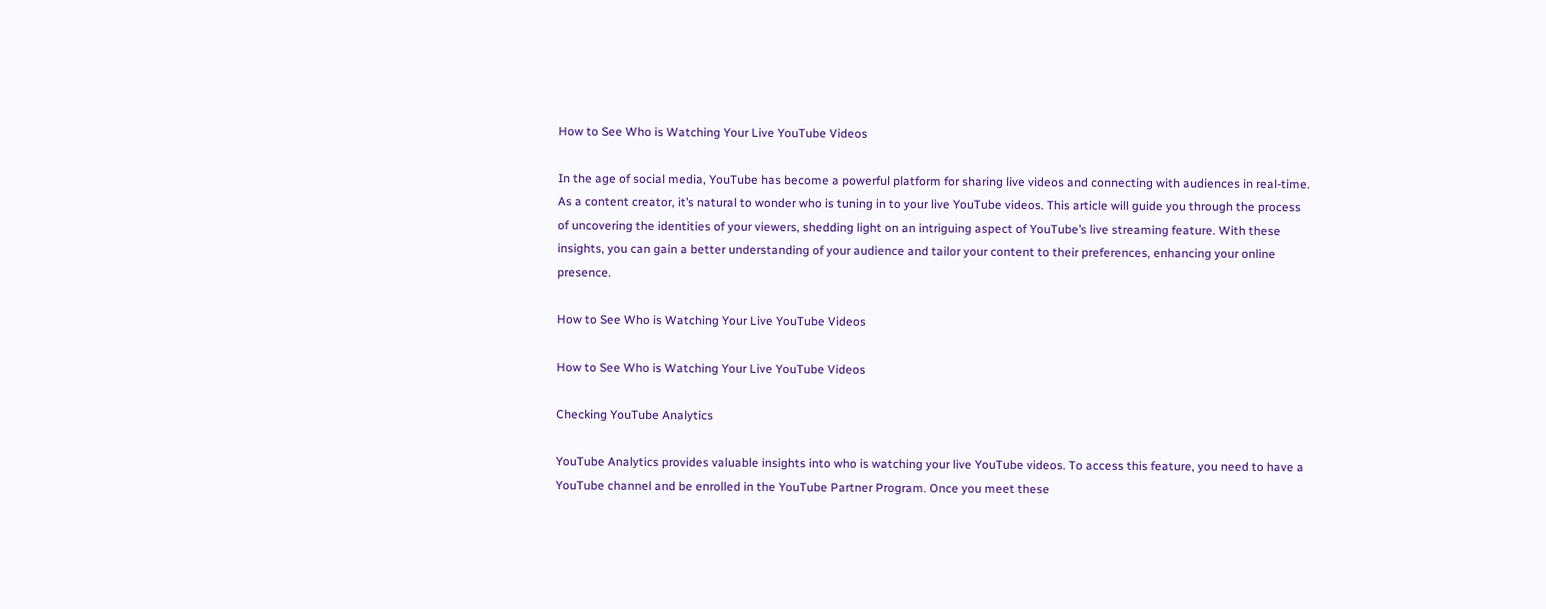How to See Who is Watching Your Live YouTube Videos

In the age of social media, YouTube has become a powerful platform for sharing live videos and connecting with audiences in real-time. As a content creator, it’s natural to wonder who is tuning in to your live YouTube videos. This article will guide you through the process of uncovering the identities of your viewers, shedding light on an intriguing aspect of YouTube’s live streaming feature. With these insights, you can gain a better understanding of your audience and tailor your content to their preferences, enhancing your online presence.

How to See Who is Watching Your Live YouTube Videos

How to See Who is Watching Your Live YouTube Videos

Checking YouTube Analytics

YouTube Analytics provides valuable insights into who is watching your live YouTube videos. To access this feature, you need to have a YouTube channel and be enrolled in the YouTube Partner Program. Once you meet these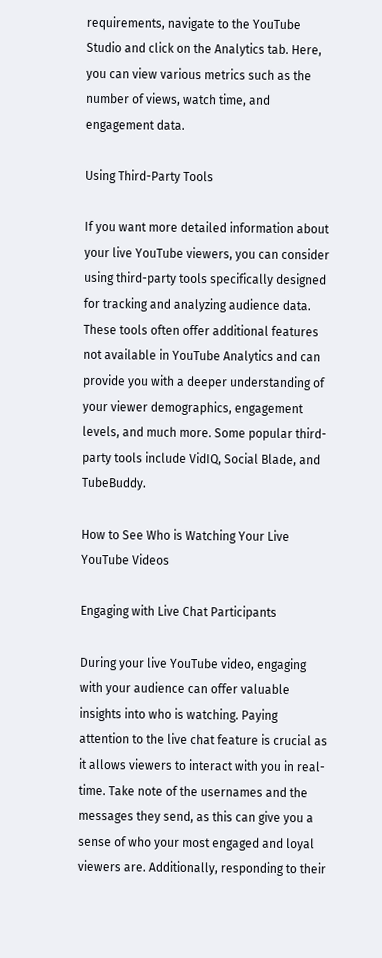requirements, navigate to the YouTube Studio and click on the Analytics tab. Here, you can view various metrics such as the number of views, watch time, and engagement data.

Using Third-Party Tools

If you want more detailed information about your live YouTube viewers, you can consider using third-party tools specifically designed for tracking and analyzing audience data. These tools often offer additional features not available in YouTube Analytics and can provide you with a deeper understanding of your viewer demographics, engagement levels, and much more. Some popular third-party tools include VidIQ, Social Blade, and TubeBuddy.

How to See Who is Watching Your Live YouTube Videos

Engaging with Live Chat Participants

During your live YouTube video, engaging with your audience can offer valuable insights into who is watching. Paying attention to the live chat feature is crucial as it allows viewers to interact with you in real-time. Take note of the usernames and the messages they send, as this can give you a sense of who your most engaged and loyal viewers are. Additionally, responding to their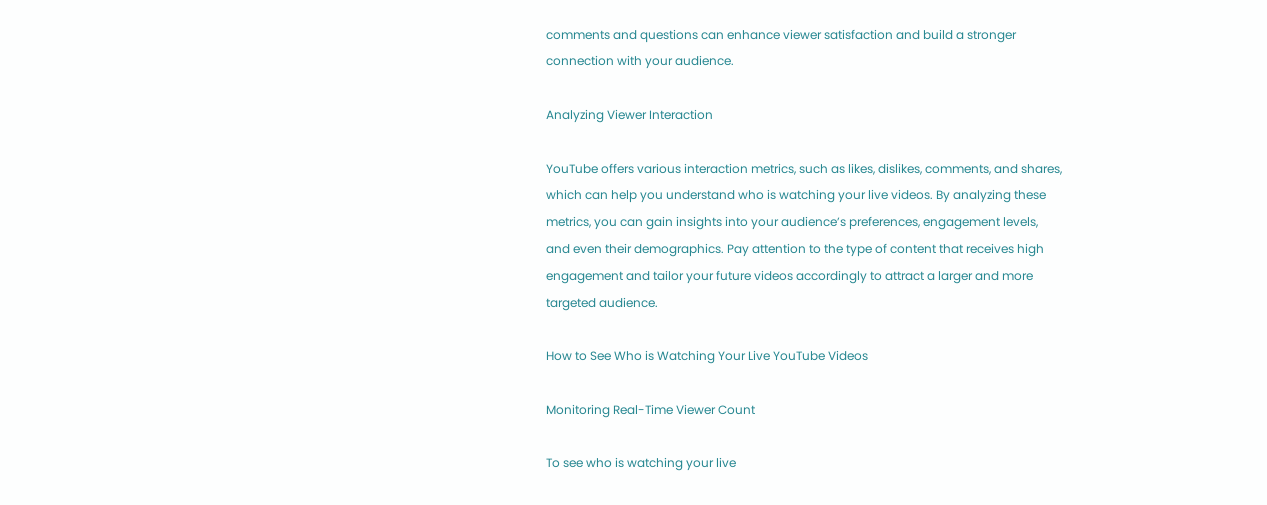comments and questions can enhance viewer satisfaction and build a stronger connection with your audience.

Analyzing Viewer Interaction

YouTube offers various interaction metrics, such as likes, dislikes, comments, and shares, which can help you understand who is watching your live videos. By analyzing these metrics, you can gain insights into your audience’s preferences, engagement levels, and even their demographics. Pay attention to the type of content that receives high engagement and tailor your future videos accordingly to attract a larger and more targeted audience.

How to See Who is Watching Your Live YouTube Videos

Monitoring Real-Time Viewer Count

To see who is watching your live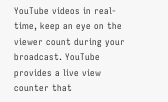YouTube videos in real-time, keep an eye on the viewer count during your broadcast. YouTube provides a live view counter that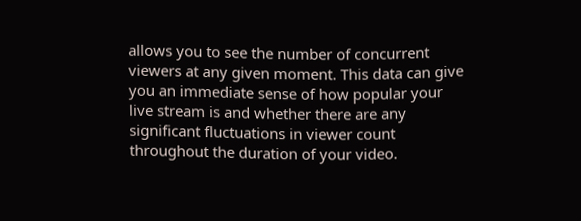allows you to see the number of concurrent viewers at any given moment. This data can give you an immediate sense of how popular your live stream is and whether there are any significant fluctuations in viewer count throughout the duration of your video.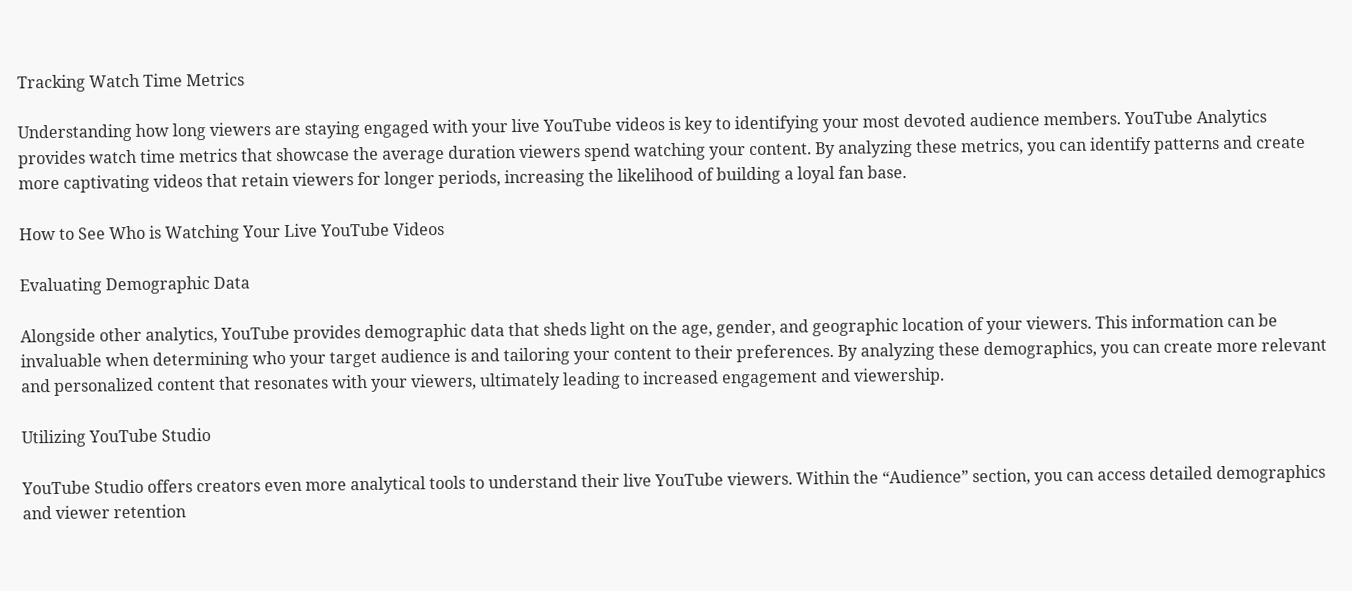Tracking Watch Time Metrics

Understanding how long viewers are staying engaged with your live YouTube videos is key to identifying your most devoted audience members. YouTube Analytics provides watch time metrics that showcase the average duration viewers spend watching your content. By analyzing these metrics, you can identify patterns and create more captivating videos that retain viewers for longer periods, increasing the likelihood of building a loyal fan base.

How to See Who is Watching Your Live YouTube Videos

Evaluating Demographic Data

Alongside other analytics, YouTube provides demographic data that sheds light on the age, gender, and geographic location of your viewers. This information can be invaluable when determining who your target audience is and tailoring your content to their preferences. By analyzing these demographics, you can create more relevant and personalized content that resonates with your viewers, ultimately leading to increased engagement and viewership.

Utilizing YouTube Studio

YouTube Studio offers creators even more analytical tools to understand their live YouTube viewers. Within the “Audience” section, you can access detailed demographics and viewer retention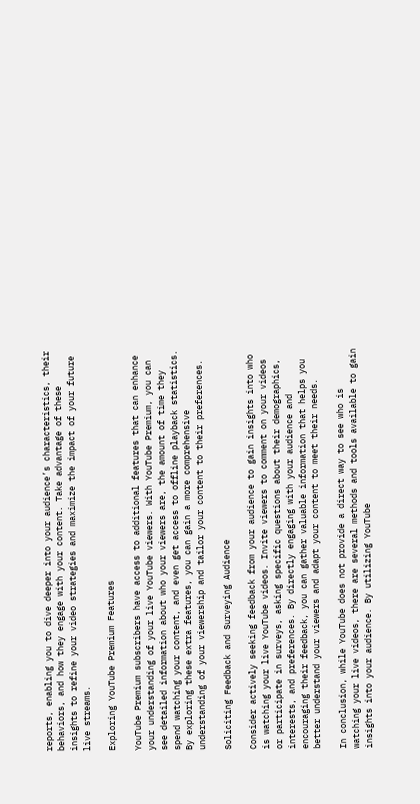reports, enabling you to dive deeper into your audience’s characteristics, their behaviors, and how they engage with your content. Take advantage of these insights to refine your video strategies and maximize the impact of your future live streams.

Exploring YouTube Premium Features

YouTube Premium subscribers have access to additional features that can enhance your understanding of your live YouTube viewers. With YouTube Premium, you can see detailed information about who your viewers are, the amount of time they spend watching your content, and even get access to offline playback statistics. By exploring these extra features, you can gain a more comprehensive understanding of your viewership and tailor your content to their preferences.

Soliciting Feedback and Surveying Audience

Consider actively seeking feedback from your audience to gain insights into who is watching your live YouTube videos. Invite viewers to comment on your videos or participate in surveys, asking specific questions about their demographics, interests, and preferences. By directly engaging with your audience and encouraging their feedback, you can gather valuable information that helps you better understand your viewers and adapt your content to meet their needs.

In conclusion, while YouTube does not provide a direct way to see who is watching your live videos, there are several methods and tools available to gain insights into your audience. By utilizing YouTube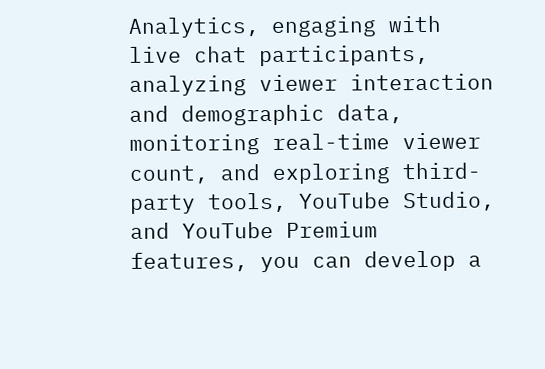Analytics, engaging with live chat participants, analyzing viewer interaction and demographic data, monitoring real-time viewer count, and exploring third-party tools, YouTube Studio, and YouTube Premium features, you can develop a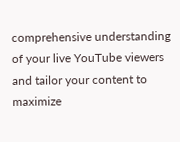comprehensive understanding of your live YouTube viewers and tailor your content to maximize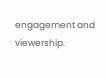engagement and viewership.